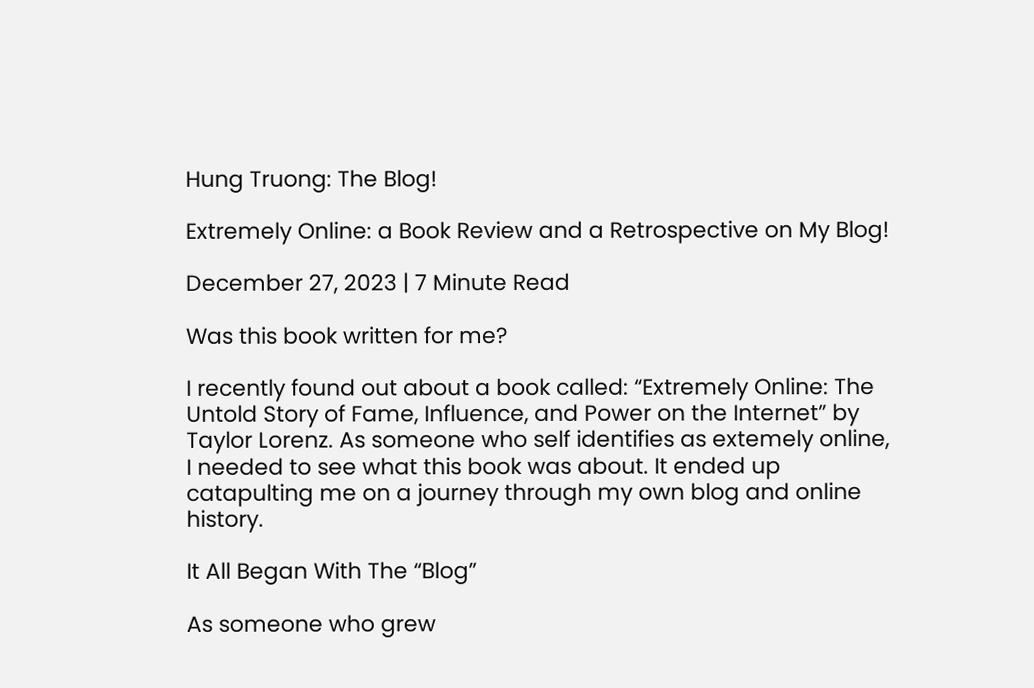Hung Truong: The Blog!

Extremely Online: a Book Review and a Retrospective on My Blog!

December 27, 2023 | 7 Minute Read

Was this book written for me?

I recently found out about a book called: “Extremely Online: The Untold Story of Fame, Influence, and Power on the Internet” by Taylor Lorenz. As someone who self identifies as extemely online, I needed to see what this book was about. It ended up catapulting me on a journey through my own blog and online history.

It All Began With The “Blog”

As someone who grew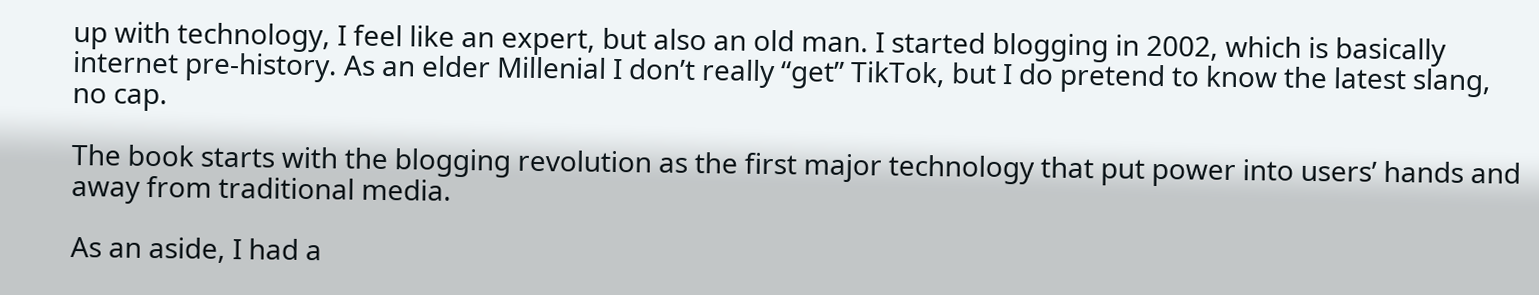up with technology, I feel like an expert, but also an old man. I started blogging in 2002, which is basically internet pre-history. As an elder Millenial I don’t really “get” TikTok, but I do pretend to know the latest slang, no cap.

The book starts with the blogging revolution as the first major technology that put power into users’ hands and away from traditional media.

As an aside, I had a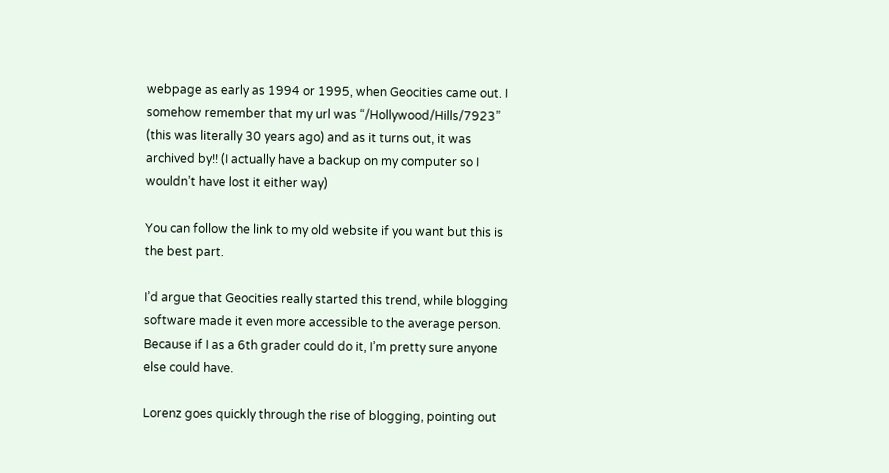webpage as early as 1994 or 1995, when Geocities came out. I somehow remember that my url was “/Hollywood/Hills/7923” (this was literally 30 years ago) and as it turns out, it was archived by!! (I actually have a backup on my computer so I wouldn’t have lost it either way)

You can follow the link to my old website if you want but this is the best part.

I’d argue that Geocities really started this trend, while blogging software made it even more accessible to the average person. Because if I as a 6th grader could do it, I’m pretty sure anyone else could have.

Lorenz goes quickly through the rise of blogging, pointing out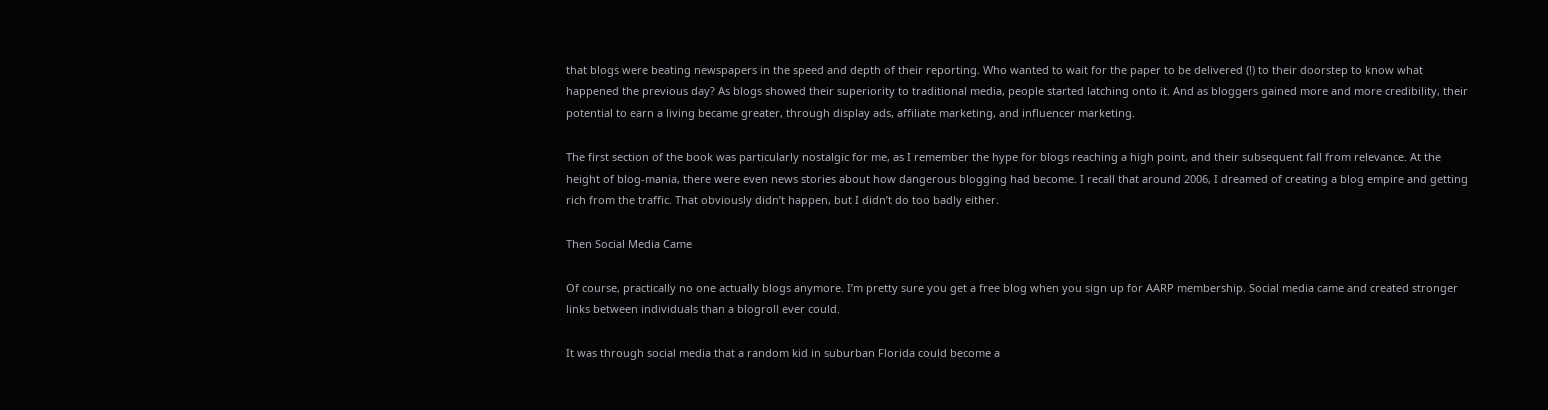that blogs were beating newspapers in the speed and depth of their reporting. Who wanted to wait for the paper to be delivered (!) to their doorstep to know what happened the previous day? As blogs showed their superiority to traditional media, people started latching onto it. And as bloggers gained more and more credibility, their potential to earn a living became greater, through display ads, affiliate marketing, and influencer marketing.

The first section of the book was particularly nostalgic for me, as I remember the hype for blogs reaching a high point, and their subsequent fall from relevance. At the height of blog-mania, there were even news stories about how dangerous blogging had become. I recall that around 2006, I dreamed of creating a blog empire and getting rich from the traffic. That obviously didn’t happen, but I didn’t do too badly either.

Then Social Media Came

Of course, practically no one actually blogs anymore. I’m pretty sure you get a free blog when you sign up for AARP membership. Social media came and created stronger links between individuals than a blogroll ever could.

It was through social media that a random kid in suburban Florida could become a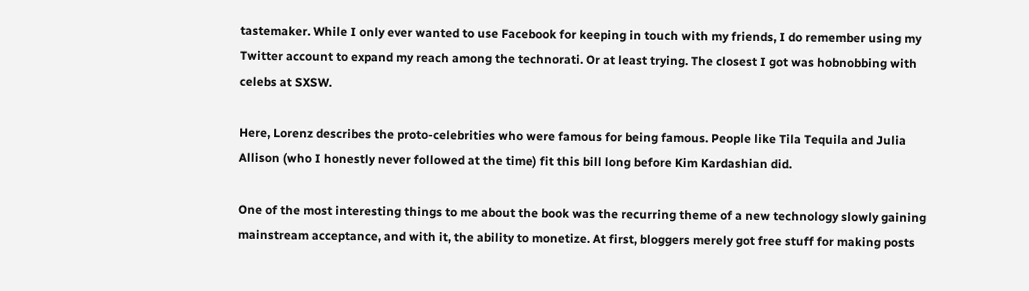tastemaker. While I only ever wanted to use Facebook for keeping in touch with my friends, I do remember using my Twitter account to expand my reach among the technorati. Or at least trying. The closest I got was hobnobbing with celebs at SXSW.

Here, Lorenz describes the proto-celebrities who were famous for being famous. People like Tila Tequila and Julia Allison (who I honestly never followed at the time) fit this bill long before Kim Kardashian did.

One of the most interesting things to me about the book was the recurring theme of a new technology slowly gaining mainstream acceptance, and with it, the ability to monetize. At first, bloggers merely got free stuff for making posts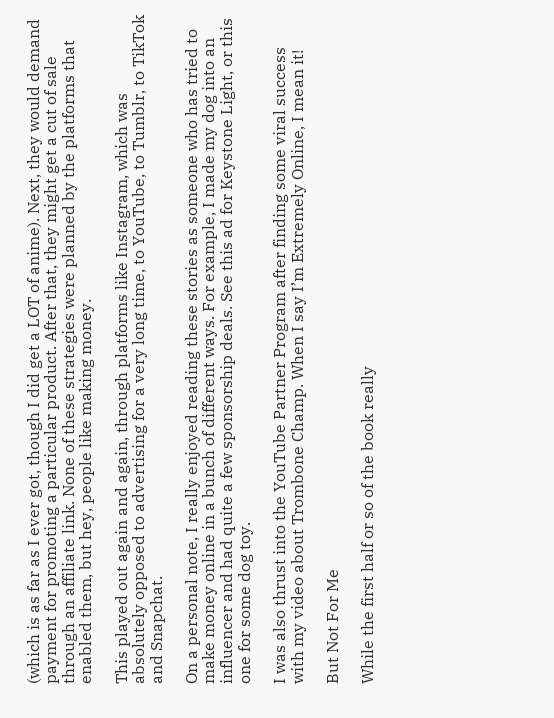(which is as far as I ever got, though I did get a LOT of anime). Next, they would demand payment for promoting a particular product. After that, they might get a cut of sale through an affiliate link. None of these strategies were planned by the platforms that enabled them, but hey, people like making money.

This played out again and again, through platforms like Instagram, which was absolutely opposed to advertising for a very long time, to YouTube, to Tumblr, to TikTok and Snapchat.

On a personal note, I really enjoyed reading these stories as someone who has tried to make money online in a bunch of different ways. For example, I made my dog into an influencer and had quite a few sponsorship deals. See this ad for Keystone Light, or this one for some dog toy.

I was also thrust into the YouTube Partner Program after finding some viral success with my video about Trombone Champ. When I say I’m Extremely Online, I mean it!

But Not For Me

While the first half or so of the book really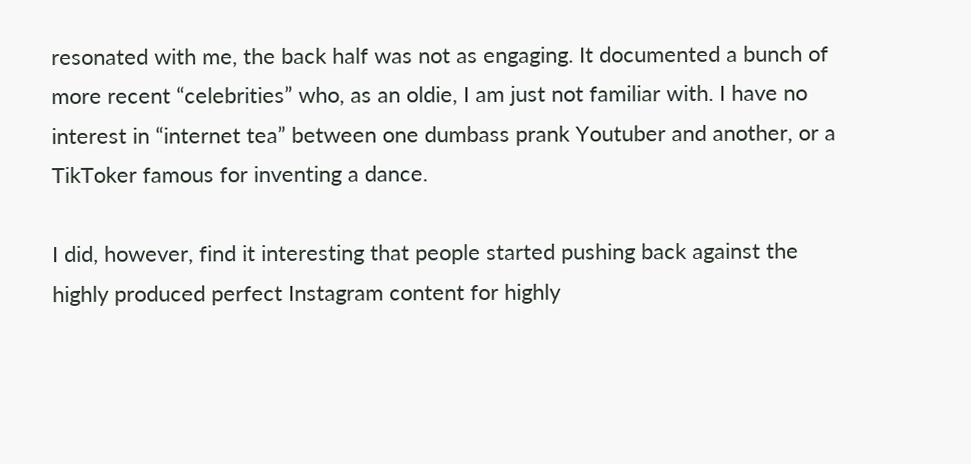resonated with me, the back half was not as engaging. It documented a bunch of more recent “celebrities” who, as an oldie, I am just not familiar with. I have no interest in “internet tea” between one dumbass prank Youtuber and another, or a TikToker famous for inventing a dance.

I did, however, find it interesting that people started pushing back against the highly produced perfect Instagram content for highly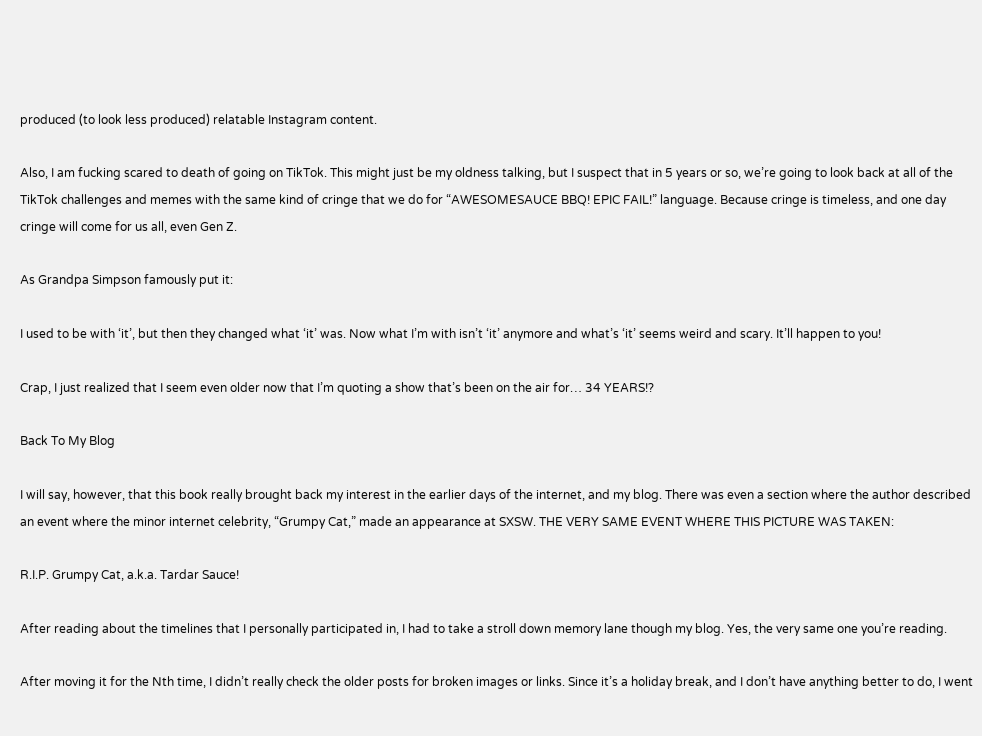produced (to look less produced) relatable Instagram content.

Also, I am fucking scared to death of going on TikTok. This might just be my oldness talking, but I suspect that in 5 years or so, we’re going to look back at all of the TikTok challenges and memes with the same kind of cringe that we do for “AWESOMESAUCE BBQ! EPIC FAIL!” language. Because cringe is timeless, and one day cringe will come for us all, even Gen Z.

As Grandpa Simpson famously put it:

I used to be with ‘it’, but then they changed what ‘it’ was. Now what I’m with isn’t ‘it’ anymore and what’s ‘it’ seems weird and scary. It’ll happen to you!

Crap, I just realized that I seem even older now that I’m quoting a show that’s been on the air for… 34 YEARS!?

Back To My Blog

I will say, however, that this book really brought back my interest in the earlier days of the internet, and my blog. There was even a section where the author described an event where the minor internet celebrity, “Grumpy Cat,” made an appearance at SXSW. THE VERY SAME EVENT WHERE THIS PICTURE WAS TAKEN:

R.I.P. Grumpy Cat, a.k.a. Tardar Sauce!

After reading about the timelines that I personally participated in, I had to take a stroll down memory lane though my blog. Yes, the very same one you’re reading.

After moving it for the Nth time, I didn’t really check the older posts for broken images or links. Since it’s a holiday break, and I don’t have anything better to do, I went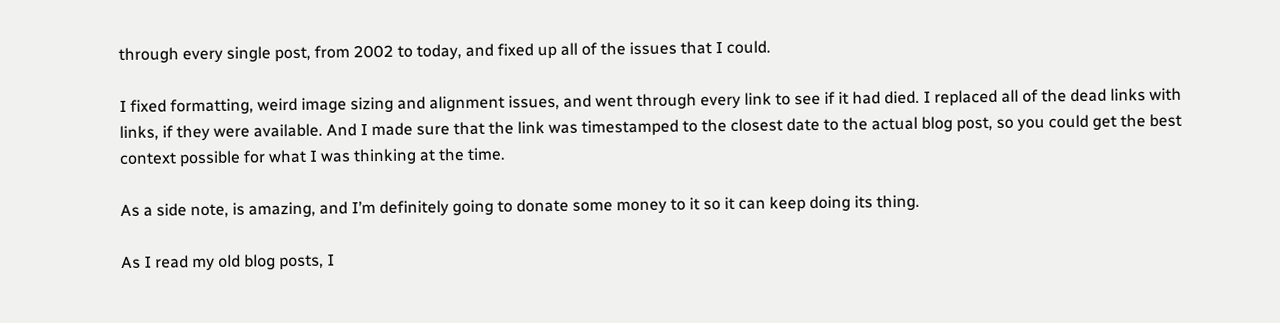through every single post, from 2002 to today, and fixed up all of the issues that I could.

I fixed formatting, weird image sizing and alignment issues, and went through every link to see if it had died. I replaced all of the dead links with links, if they were available. And I made sure that the link was timestamped to the closest date to the actual blog post, so you could get the best context possible for what I was thinking at the time.

As a side note, is amazing, and I’m definitely going to donate some money to it so it can keep doing its thing.

As I read my old blog posts, I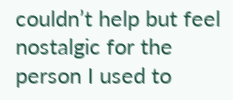couldn’t help but feel nostalgic for the person I used to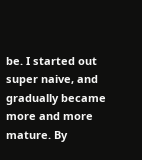be. I started out super naive, and gradually became more and more mature. By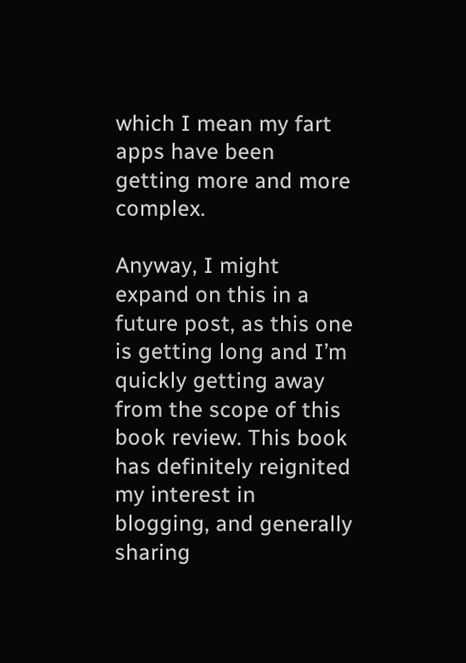which I mean my fart apps have been getting more and more complex.

Anyway, I might expand on this in a future post, as this one is getting long and I’m quickly getting away from the scope of this book review. This book has definitely reignited my interest in blogging, and generally sharing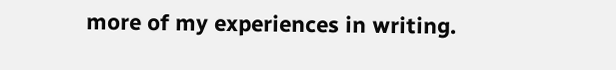more of my experiences in writing.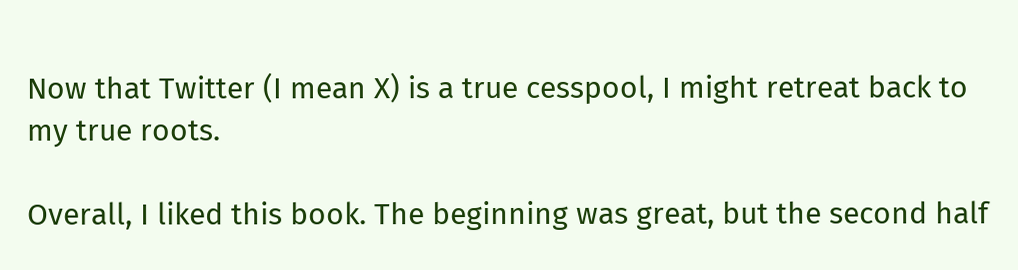Now that Twitter (I mean X) is a true cesspool, I might retreat back to my true roots.

Overall, I liked this book. The beginning was great, but the second half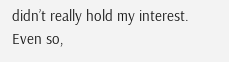didn’t really hold my interest. Even so,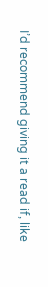I’d recommend giving it a read if, like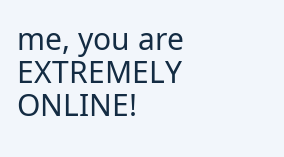me, you are EXTREMELY ONLINE!